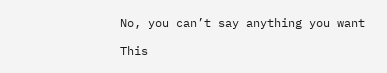No, you can’t say anything you want

This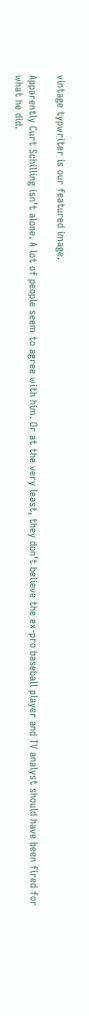vintage typwriter is our featured image.

Apparently Curt Schilling isn’t alone. A lot of people seem to agree with him. Or at the very least, they don’t believe the ex-pro baseball player and TV analyst should have been fired for what he did.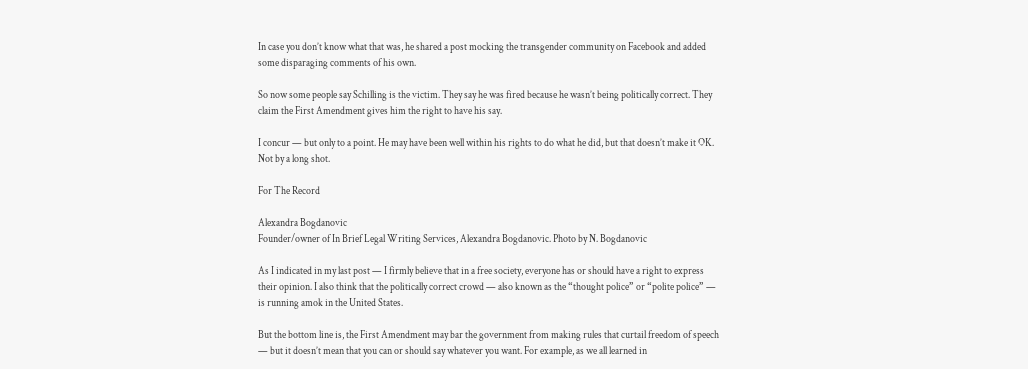In case you don’t know what that was, he shared a post mocking the transgender community on Facebook and added some disparaging comments of his own.

So now some people say Schilling is the victim. They say he was fired because he wasn’t being politically correct. They claim the First Amendment gives him the right to have his say.

I concur — but only to a point. He may have been well within his rights to do what he did, but that doesn’t make it OK. Not by a long shot.

For The Record

Alexandra Bogdanovic
Founder/owner of In Brief Legal Writing Services, Alexandra Bogdanovic. Photo by N. Bogdanovic

As I indicated in my last post — I firmly believe that in a free society, everyone has or should have a right to express their opinion. I also think that the politically correct crowd — also known as the “thought police” or “polite police” — is running amok in the United States.

But the bottom line is, the First Amendment may bar the government from making rules that curtail freedom of speech — but it doesn’t mean that you can or should say whatever you want. For example, as we all learned in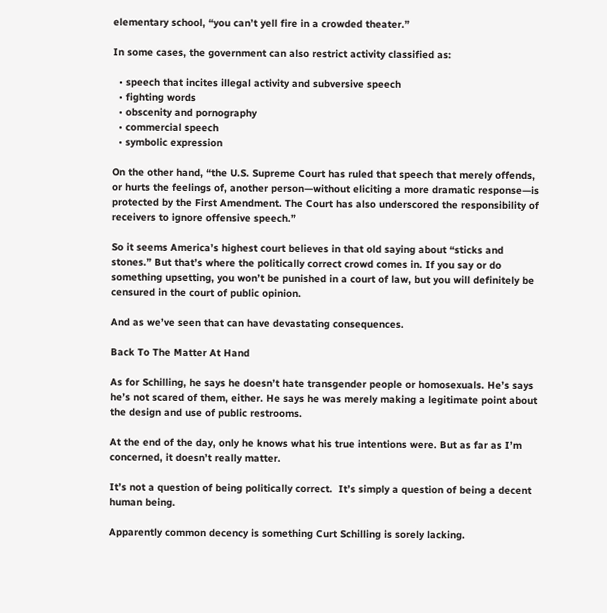elementary school, “you can’t yell fire in a crowded theater.”

In some cases, the government can also restrict activity classified as:

  • speech that incites illegal activity and subversive speech
  • fighting words
  • obscenity and pornography
  • commercial speech
  • symbolic expression

On the other hand, “the U.S. Supreme Court has ruled that speech that merely offends, or hurts the feelings of, another person—without eliciting a more dramatic response—is protected by the First Amendment. The Court has also underscored the responsibility of receivers to ignore offensive speech.”

So it seems America’s highest court believes in that old saying about “sticks and stones.” But that’s where the politically correct crowd comes in. If you say or do something upsetting, you won’t be punished in a court of law, but you will definitely be censured in the court of public opinion.

And as we’ve seen that can have devastating consequences.

Back To The Matter At Hand

As for Schilling, he says he doesn’t hate transgender people or homosexuals. He’s says he’s not scared of them, either. He says he was merely making a legitimate point about the design and use of public restrooms.

At the end of the day, only he knows what his true intentions were. But as far as I’m concerned, it doesn’t really matter.

It’s not a question of being politically correct.  It’s simply a question of being a decent human being.

Apparently common decency is something Curt Schilling is sorely lacking.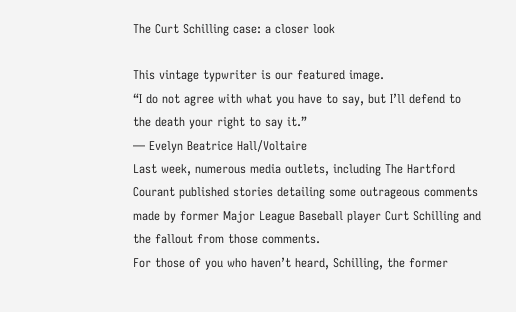The Curt Schilling case: a closer look

This vintage typwriter is our featured image.
“I do not agree with what you have to say, but I’ll defend to the death your right to say it.”
— Evelyn Beatrice Hall/Voltaire
Last week, numerous media outlets, including The Hartford Courant published stories detailing some outrageous comments made by former Major League Baseball player Curt Schilling and the fallout from those comments.
For those of you who haven’t heard, Schilling, the former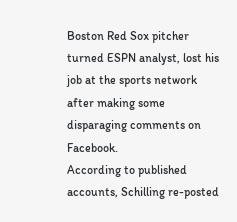Boston Red Sox pitcher turned ESPN analyst, lost his job at the sports network after making some disparaging comments on Facebook.
According to published accounts, Schilling re-posted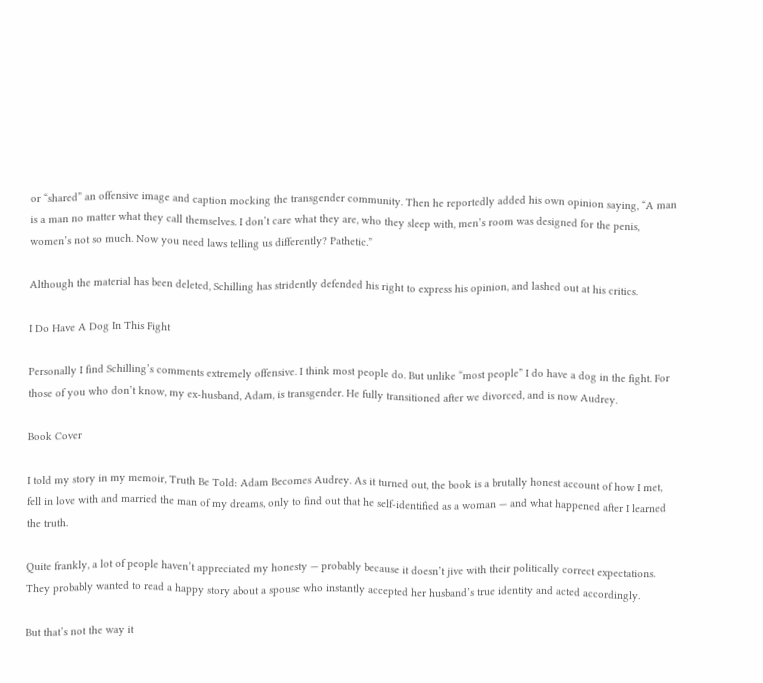or “shared” an offensive image and caption mocking the transgender community. Then he reportedly added his own opinion saying, “A man is a man no matter what they call themselves. I don’t care what they are, who they sleep with, men’s room was designed for the penis, women’s not so much. Now you need laws telling us differently? Pathetic.”

Although the material has been deleted, Schilling has stridently defended his right to express his opinion, and lashed out at his critics.

I Do Have A Dog In This Fight

Personally I find Schilling’s comments extremely offensive. I think most people do. But unlike “most people” I do have a dog in the fight. For those of you who don’t know, my ex-husband, Adam, is transgender. He fully transitioned after we divorced, and is now Audrey.

Book Cover

I told my story in my memoir, Truth Be Told: Adam Becomes Audrey. As it turned out, the book is a brutally honest account of how I met, fell in love with and married the man of my dreams, only to find out that he self-identified as a woman — and what happened after I learned the truth.

Quite frankly, a lot of people haven’t appreciated my honesty — probably because it doesn’t jive with their politically correct expectations. They probably wanted to read a happy story about a spouse who instantly accepted her husband’s true identity and acted accordingly.

But that’s not the way it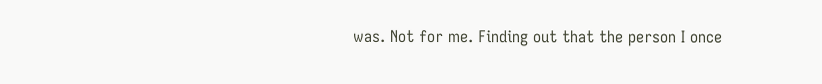was. Not for me. Finding out that the person I once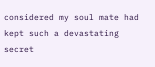considered my soul mate had kept such a devastating secret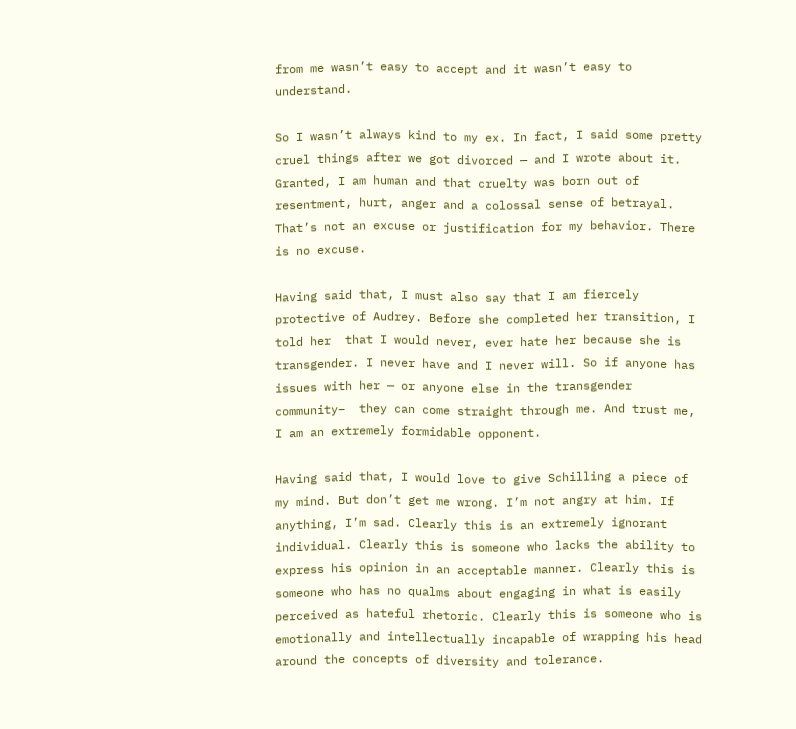from me wasn’t easy to accept and it wasn’t easy to understand.

So I wasn’t always kind to my ex. In fact, I said some pretty cruel things after we got divorced — and I wrote about it. Granted, I am human and that cruelty was born out of resentment, hurt, anger and a colossal sense of betrayal.  That’s not an excuse or justification for my behavior. There is no excuse.

Having said that, I must also say that I am fiercely protective of Audrey. Before she completed her transition, I told her  that I would never, ever hate her because she is transgender. I never have and I never will. So if anyone has issues with her — or anyone else in the transgender community–  they can come straight through me. And trust me, I am an extremely formidable opponent.

Having said that, I would love to give Schilling a piece of my mind. But don’t get me wrong. I’m not angry at him. If anything, I’m sad. Clearly this is an extremely ignorant individual. Clearly this is someone who lacks the ability to express his opinion in an acceptable manner. Clearly this is someone who has no qualms about engaging in what is easily perceived as hateful rhetoric. Clearly this is someone who is emotionally and intellectually incapable of wrapping his head around the concepts of diversity and tolerance.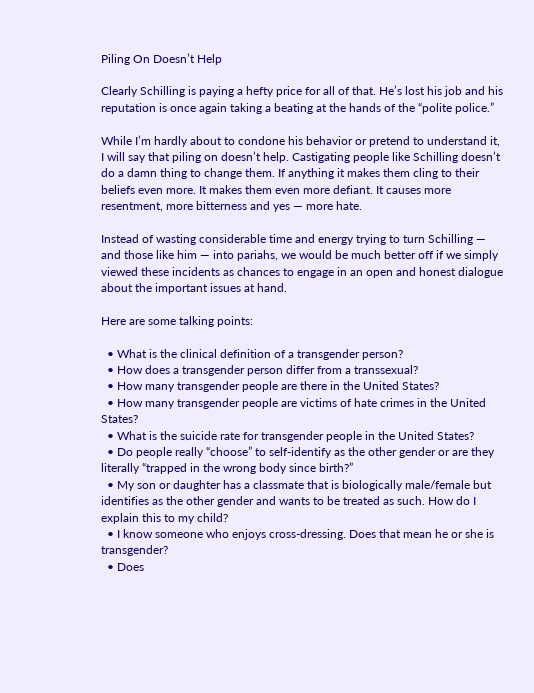Piling On Doesn’t Help

Clearly Schilling is paying a hefty price for all of that. He’s lost his job and his reputation is once again taking a beating at the hands of the “polite police.”

While I’m hardly about to condone his behavior or pretend to understand it, I will say that piling on doesn’t help. Castigating people like Schilling doesn’t do a damn thing to change them. If anything it makes them cling to their beliefs even more. It makes them even more defiant. It causes more resentment, more bitterness and yes — more hate.

Instead of wasting considerable time and energy trying to turn Schilling — and those like him — into pariahs, we would be much better off if we simply viewed these incidents as chances to engage in an open and honest dialogue about the important issues at hand.

Here are some talking points:

  • What is the clinical definition of a transgender person?
  • How does a transgender person differ from a transsexual?
  • How many transgender people are there in the United States?
  • How many transgender people are victims of hate crimes in the United States?
  • What is the suicide rate for transgender people in the United States?
  • Do people really “choose” to self-identify as the other gender or are they literally “trapped in the wrong body since birth?”
  • My son or daughter has a classmate that is biologically male/female but identifies as the other gender and wants to be treated as such. How do I explain this to my child?
  • I know someone who enjoys cross-dressing. Does that mean he or she is transgender?
  • Does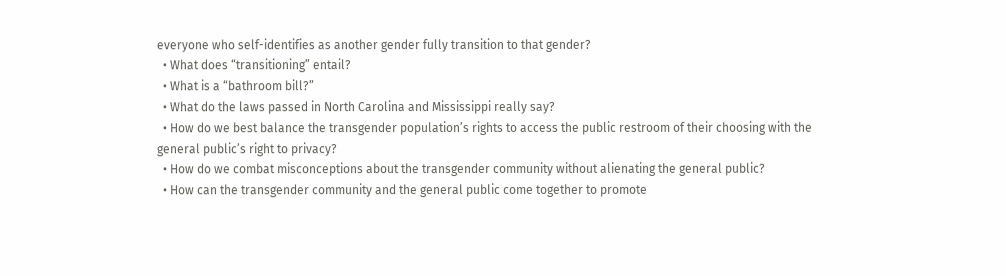everyone who self-identifies as another gender fully transition to that gender?
  • What does “transitioning” entail?
  • What is a “bathroom bill?”
  • What do the laws passed in North Carolina and Mississippi really say?
  • How do we best balance the transgender population’s rights to access the public restroom of their choosing with the general public’s right to privacy?
  • How do we combat misconceptions about the transgender community without alienating the general public?
  • How can the transgender community and the general public come together to promote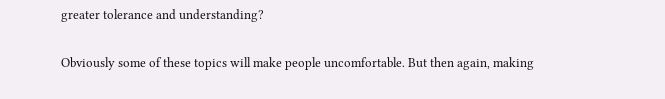greater tolerance and understanding?

Obviously some of these topics will make people uncomfortable. But then again, making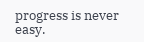progress is never easy.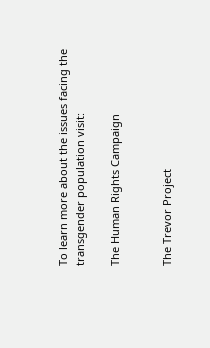To learn more about the issues facing the transgender population visit:

The Human Rights Campaign


The Trevor Project